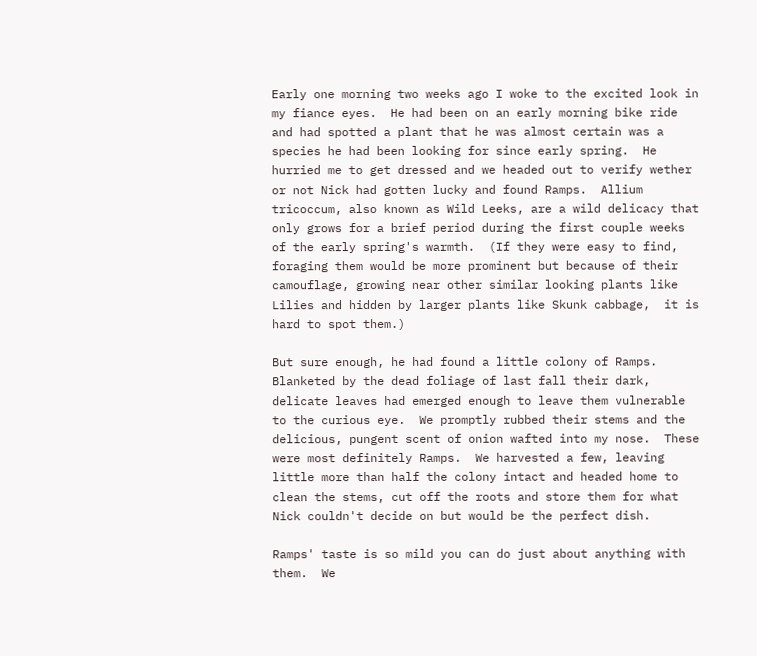Early one morning two weeks ago I woke to the excited look in my fiance eyes.  He had been on an early morning bike ride and had spotted a plant that he was almost certain was a species he had been looking for since early spring.  He hurried me to get dressed and we headed out to verify wether or not Nick had gotten lucky and found Ramps.  Allium tricoccum, also known as Wild Leeks, are a wild delicacy that only grows for a brief period during the first couple weeks of the early spring's warmth.  (If they were easy to find, foraging them would be more prominent but because of their camouflage, growing near other similar looking plants like Lilies and hidden by larger plants like Skunk cabbage,  it is hard to spot them.)

But sure enough, he had found a little colony of Ramps.  Blanketed by the dead foliage of last fall their dark, delicate leaves had emerged enough to leave them vulnerable to the curious eye.  We promptly rubbed their stems and the delicious, pungent scent of onion wafted into my nose.  These were most definitely Ramps.  We harvested a few, leaving little more than half the colony intact and headed home to clean the stems, cut off the roots and store them for what Nick couldn't decide on but would be the perfect dish.

Ramps' taste is so mild you can do just about anything with them.  We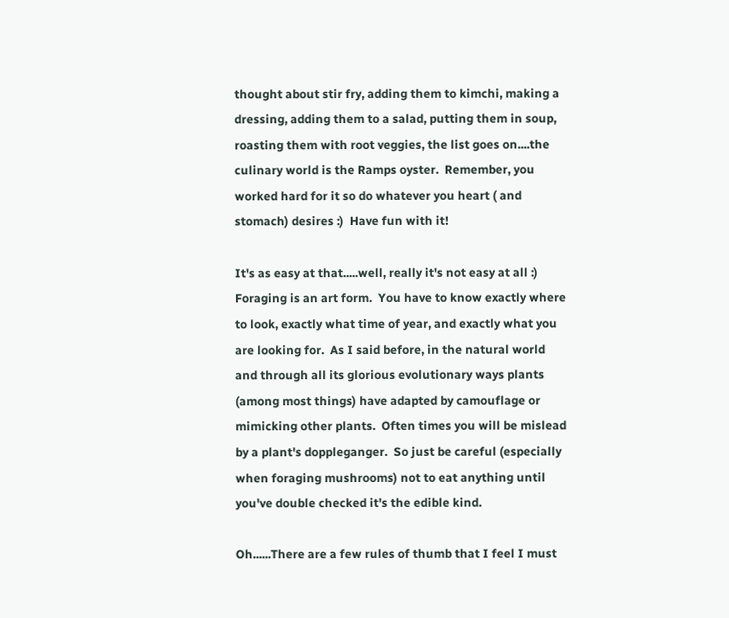thought about stir fry, adding them to kimchi, making a dressing, adding them to a salad, putting them in soup, roasting them with root veggies, the list goes on....the culinary world is the Ramps oyster.  Remember, you worked hard for it so do whatever you heart ( and stomach) desires :)  Have fun with it!

It's as easy at that.....well, really it's not easy at all :)  Foraging is an art form.  You have to know exactly where to look, exactly what time of year, and exactly what you are looking for.  As I said before, in the natural world and through all its glorious evolutionary ways plants (among most things) have adapted by camouflage or mimicking other plants.  Often times you will be mislead by a plant's doppleganger.  So just be careful (especially when foraging mushrooms) not to eat anything until you've double checked it's the edible kind.

Oh......There are a few rules of thumb that I feel I must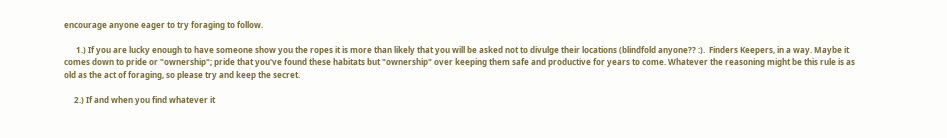encourage anyone eager to try foraging to follow.

      1.) If you are lucky enough to have someone show you the ropes it is more than likely that you will be asked not to divulge their locations (blindfold anyone?? :).  Finders Keepers, in a way. Maybe it comes down to pride or "ownership"; pride that you've found these habitats but "ownership" over keeping them safe and productive for years to come. Whatever the reasoning might be this rule is as old as the act of foraging, so please try and keep the secret.

     2.) If and when you find whatever it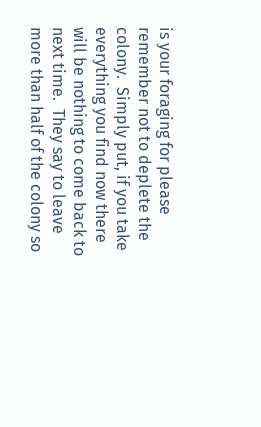is your foraging for please remember not to deplete the colony.  Simply put, if you take everything you find now there will be nothing to come back to next time.  They say to leave more than half of the colony so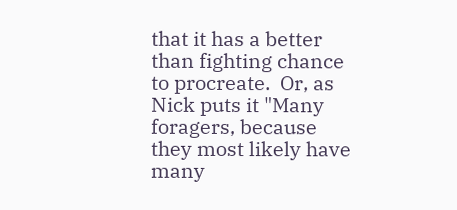that it has a better than fighting chance to procreate.  Or, as Nick puts it "Many foragers, because they most likely have many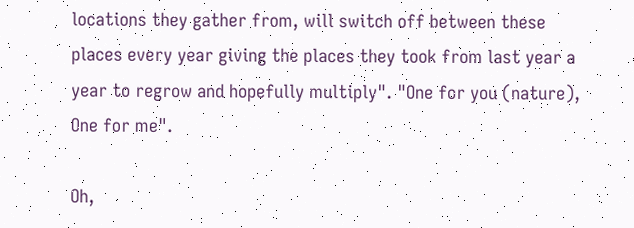locations they gather from, will switch off between these places every year giving the places they took from last year a year to regrow and hopefully multiply". "One for you (nature), One for me".

Oh,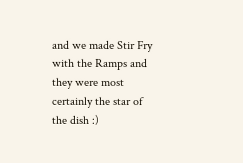and we made Stir Fry with the Ramps and they were most certainly the star of the dish :)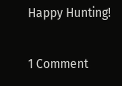Happy Hunting!


1 Comment